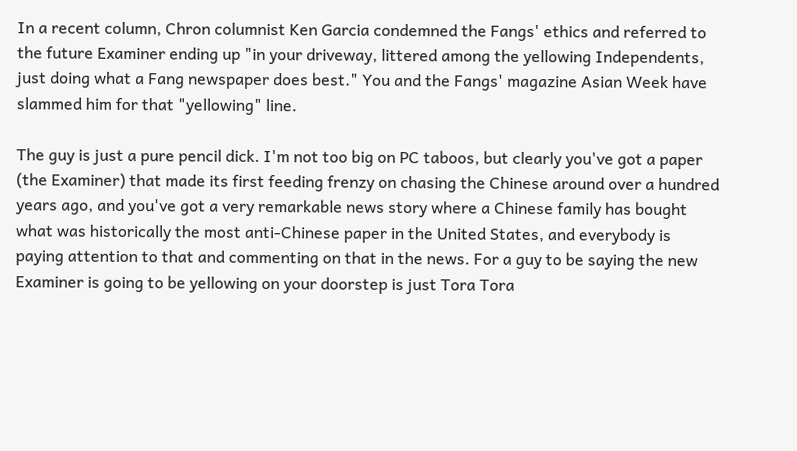In a recent column, Chron columnist Ken Garcia condemned the Fangs' ethics and referred to the future Examiner ending up "in your driveway, littered among the yellowing Independents, just doing what a Fang newspaper does best." You and the Fangs' magazine Asian Week have slammed him for that "yellowing" line.

The guy is just a pure pencil dick. I'm not too big on PC taboos, but clearly you've got a paper (the Examiner) that made its first feeding frenzy on chasing the Chinese around over a hundred years ago, and you've got a very remarkable news story where a Chinese family has bought what was historically the most anti-Chinese paper in the United States, and everybody is paying attention to that and commenting on that in the news. For a guy to be saying the new Examiner is going to be yellowing on your doorstep is just Tora Tora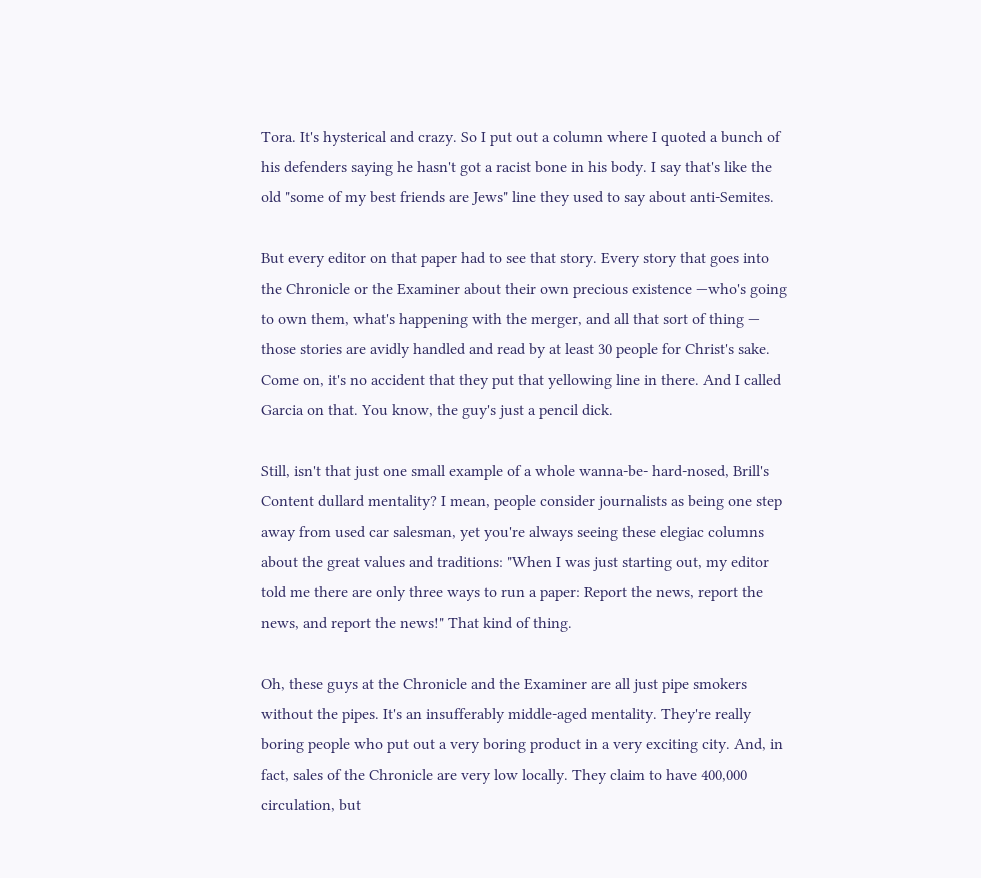Tora. It's hysterical and crazy. So I put out a column where I quoted a bunch of his defenders saying he hasn't got a racist bone in his body. I say that's like the old "some of my best friends are Jews" line they used to say about anti-Semites.

But every editor on that paper had to see that story. Every story that goes into the Chronicle or the Examiner about their own precious existence —who's going to own them, what's happening with the merger, and all that sort of thing — those stories are avidly handled and read by at least 30 people for Christ's sake. Come on, it's no accident that they put that yellowing line in there. And I called Garcia on that. You know, the guy's just a pencil dick.

Still, isn't that just one small example of a whole wanna-be- hard-nosed, Brill's Content dullard mentality? I mean, people consider journalists as being one step away from used car salesman, yet you're always seeing these elegiac columns about the great values and traditions: "When I was just starting out, my editor told me there are only three ways to run a paper: Report the news, report the news, and report the news!" That kind of thing.

Oh, these guys at the Chronicle and the Examiner are all just pipe smokers without the pipes. It's an insufferably middle-aged mentality. They're really boring people who put out a very boring product in a very exciting city. And, in fact, sales of the Chronicle are very low locally. They claim to have 400,000 circulation, but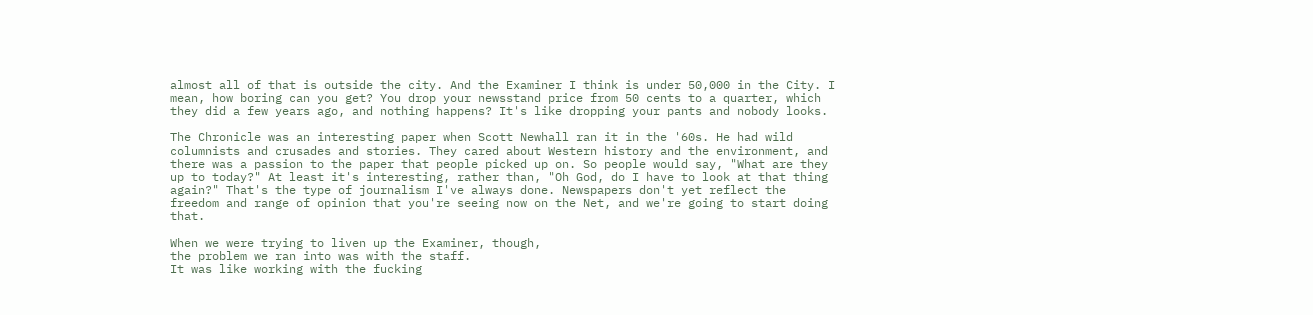almost all of that is outside the city. And the Examiner I think is under 50,000 in the City. I mean, how boring can you get? You drop your newsstand price from 50 cents to a quarter, which they did a few years ago, and nothing happens? It's like dropping your pants and nobody looks.

The Chronicle was an interesting paper when Scott Newhall ran it in the '60s. He had wild columnists and crusades and stories. They cared about Western history and the environment, and there was a passion to the paper that people picked up on. So people would say, "What are they up to today?" At least it's interesting, rather than, "Oh God, do I have to look at that thing again?" That's the type of journalism I've always done. Newspapers don't yet reflect the freedom and range of opinion that you're seeing now on the Net, and we're going to start doing that.

When we were trying to liven up the Examiner, though,
the problem we ran into was with the staff.
It was like working with the fucking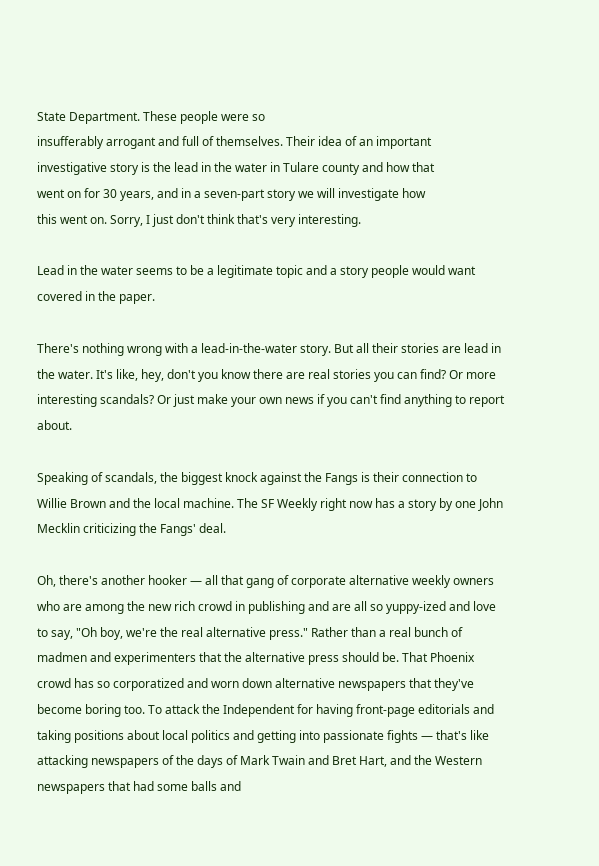State Department. These people were so
insufferably arrogant and full of themselves. Their idea of an important
investigative story is the lead in the water in Tulare county and how that
went on for 30 years, and in a seven-part story we will investigate how
this went on. Sorry, I just don't think that's very interesting.

Lead in the water seems to be a legitimate topic and a story people would want covered in the paper.

There's nothing wrong with a lead-in-the-water story. But all their stories are lead in the water. It's like, hey, don't you know there are real stories you can find? Or more interesting scandals? Or just make your own news if you can't find anything to report about.

Speaking of scandals, the biggest knock against the Fangs is their connection to Willie Brown and the local machine. The SF Weekly right now has a story by one John Mecklin criticizing the Fangs' deal.

Oh, there's another hooker — all that gang of corporate alternative weekly owners who are among the new rich crowd in publishing and are all so yuppy-ized and love to say, "Oh boy, we're the real alternative press." Rather than a real bunch of madmen and experimenters that the alternative press should be. That Phoenix crowd has so corporatized and worn down alternative newspapers that they've become boring too. To attack the Independent for having front-page editorials and taking positions about local politics and getting into passionate fights — that's like attacking newspapers of the days of Mark Twain and Bret Hart, and the Western newspapers that had some balls and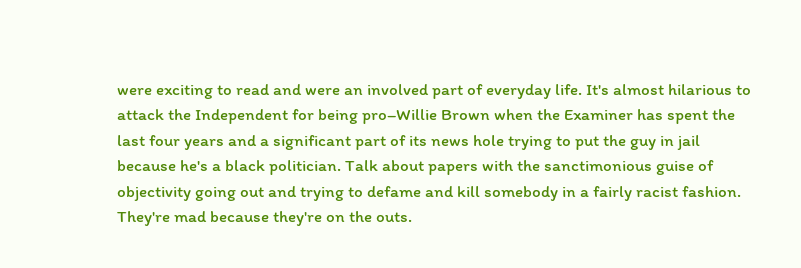were exciting to read and were an involved part of everyday life. It's almost hilarious to attack the Independent for being pro–Willie Brown when the Examiner has spent the last four years and a significant part of its news hole trying to put the guy in jail because he's a black politician. Talk about papers with the sanctimonious guise of objectivity going out and trying to defame and kill somebody in a fairly racist fashion. They're mad because they're on the outs.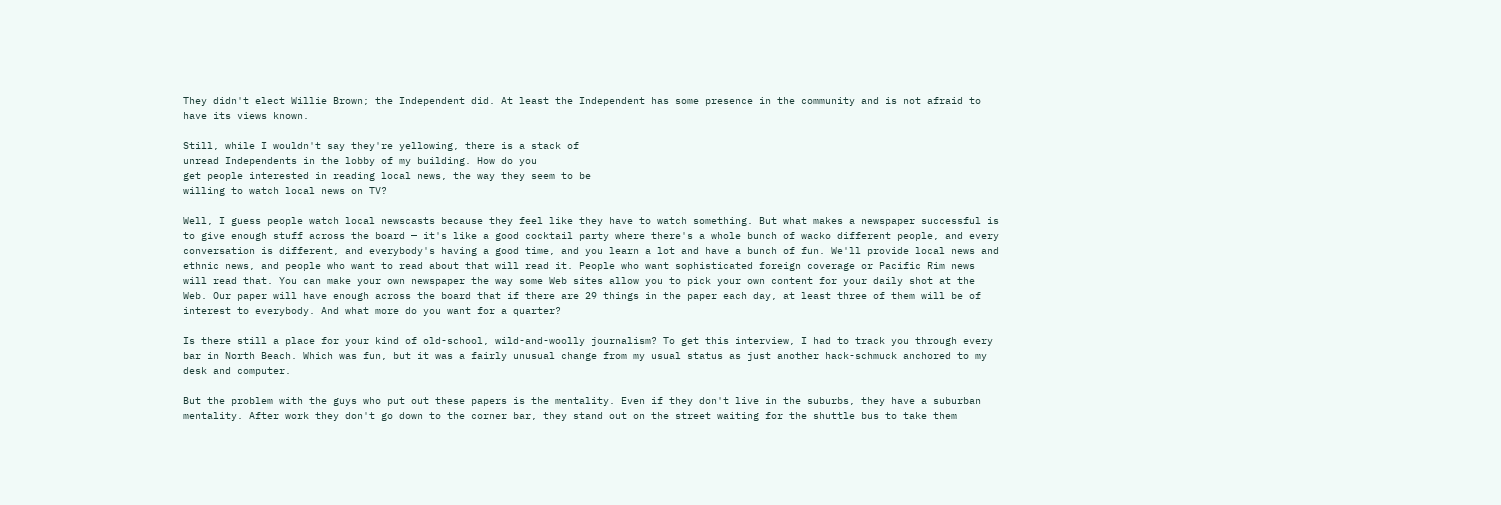They didn't elect Willie Brown; the Independent did. At least the Independent has some presence in the community and is not afraid to have its views known.

Still, while I wouldn't say they're yellowing, there is a stack of
unread Independents in the lobby of my building. How do you
get people interested in reading local news, the way they seem to be
willing to watch local news on TV?

Well, I guess people watch local newscasts because they feel like they have to watch something. But what makes a newspaper successful is to give enough stuff across the board — it's like a good cocktail party where there's a whole bunch of wacko different people, and every conversation is different, and everybody's having a good time, and you learn a lot and have a bunch of fun. We'll provide local news and ethnic news, and people who want to read about that will read it. People who want sophisticated foreign coverage or Pacific Rim news will read that. You can make your own newspaper the way some Web sites allow you to pick your own content for your daily shot at the Web. Our paper will have enough across the board that if there are 29 things in the paper each day, at least three of them will be of interest to everybody. And what more do you want for a quarter?

Is there still a place for your kind of old-school, wild-and-woolly journalism? To get this interview, I had to track you through every bar in North Beach. Which was fun, but it was a fairly unusual change from my usual status as just another hack-schmuck anchored to my desk and computer.

But the problem with the guys who put out these papers is the mentality. Even if they don't live in the suburbs, they have a suburban mentality. After work they don't go down to the corner bar, they stand out on the street waiting for the shuttle bus to take them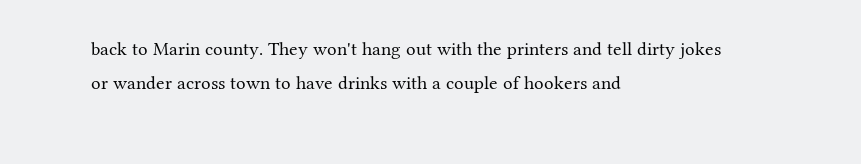back to Marin county. They won't hang out with the printers and tell dirty jokes or wander across town to have drinks with a couple of hookers and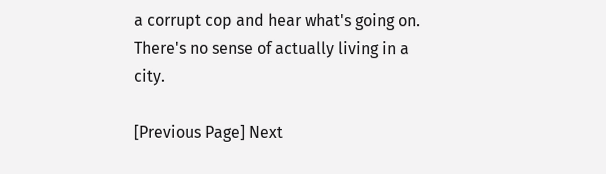a corrupt cop and hear what's going on. There's no sense of actually living in a city.

[Previous Page] Next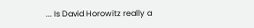... Is David Horowitz really a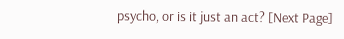psycho, or is it just an act? [Next Page]